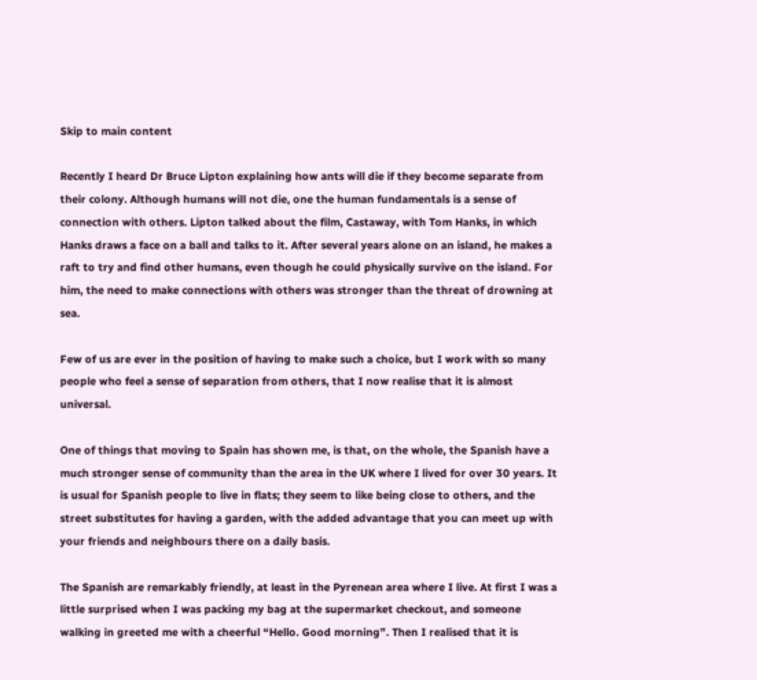Skip to main content

Recently I heard Dr Bruce Lipton explaining how ants will die if they become separate from their colony. Although humans will not die, one the human fundamentals is a sense of connection with others. Lipton talked about the film, Castaway, with Tom Hanks, in which Hanks draws a face on a ball and talks to it. After several years alone on an island, he makes a raft to try and find other humans, even though he could physically survive on the island. For him, the need to make connections with others was stronger than the threat of drowning at sea.

Few of us are ever in the position of having to make such a choice, but I work with so many people who feel a sense of separation from others, that I now realise that it is almost universal.

One of things that moving to Spain has shown me, is that, on the whole, the Spanish have a much stronger sense of community than the area in the UK where I lived for over 30 years. It is usual for Spanish people to live in flats; they seem to like being close to others, and the street substitutes for having a garden, with the added advantage that you can meet up with your friends and neighbours there on a daily basis.

The Spanish are remarkably friendly, at least in the Pyrenean area where I live. At first I was a little surprised when I was packing my bag at the supermarket checkout, and someone walking in greeted me with a cheerful “Hello. Good morning”. Then I realised that it is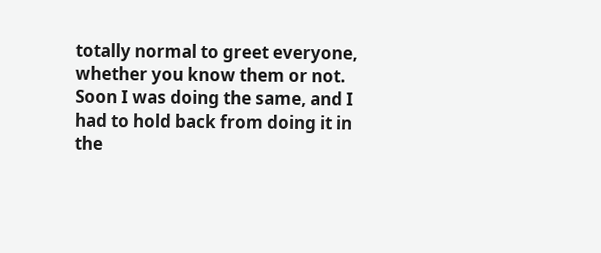totally normal to greet everyone, whether you know them or not. Soon I was doing the same, and I had to hold back from doing it in the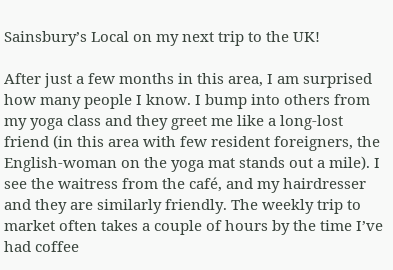Sainsbury’s Local on my next trip to the UK!

After just a few months in this area, I am surprised how many people I know. I bump into others from my yoga class and they greet me like a long-lost friend (in this area with few resident foreigners, the English-woman on the yoga mat stands out a mile). I see the waitress from the café, and my hairdresser and they are similarly friendly. The weekly trip to market often takes a couple of hours by the time I’ve had coffee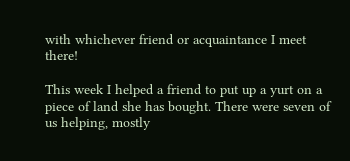with whichever friend or acquaintance I meet there!

This week I helped a friend to put up a yurt on a piece of land she has bought. There were seven of us helping, mostly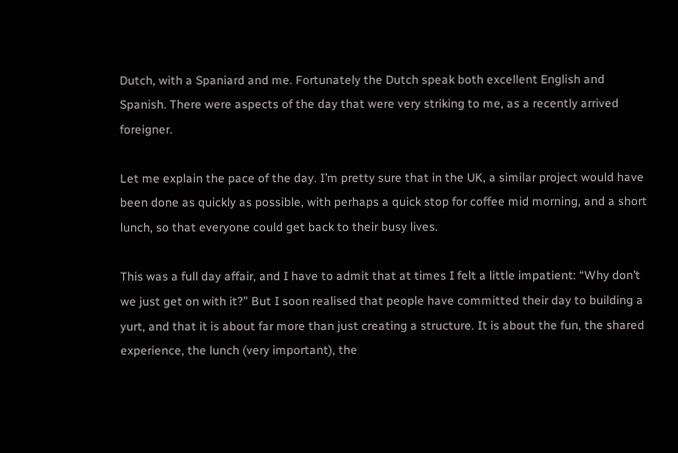Dutch, with a Spaniard and me. Fortunately the Dutch speak both excellent English and Spanish. There were aspects of the day that were very striking to me, as a recently arrived foreigner.

Let me explain the pace of the day. I’m pretty sure that in the UK, a similar project would have been done as quickly as possible, with perhaps a quick stop for coffee mid morning, and a short lunch, so that everyone could get back to their busy lives.

This was a full day affair, and I have to admit that at times I felt a little impatient: “Why don’t we just get on with it?” But I soon realised that people have committed their day to building a yurt, and that it is about far more than just creating a structure. It is about the fun, the shared experience, the lunch (very important), the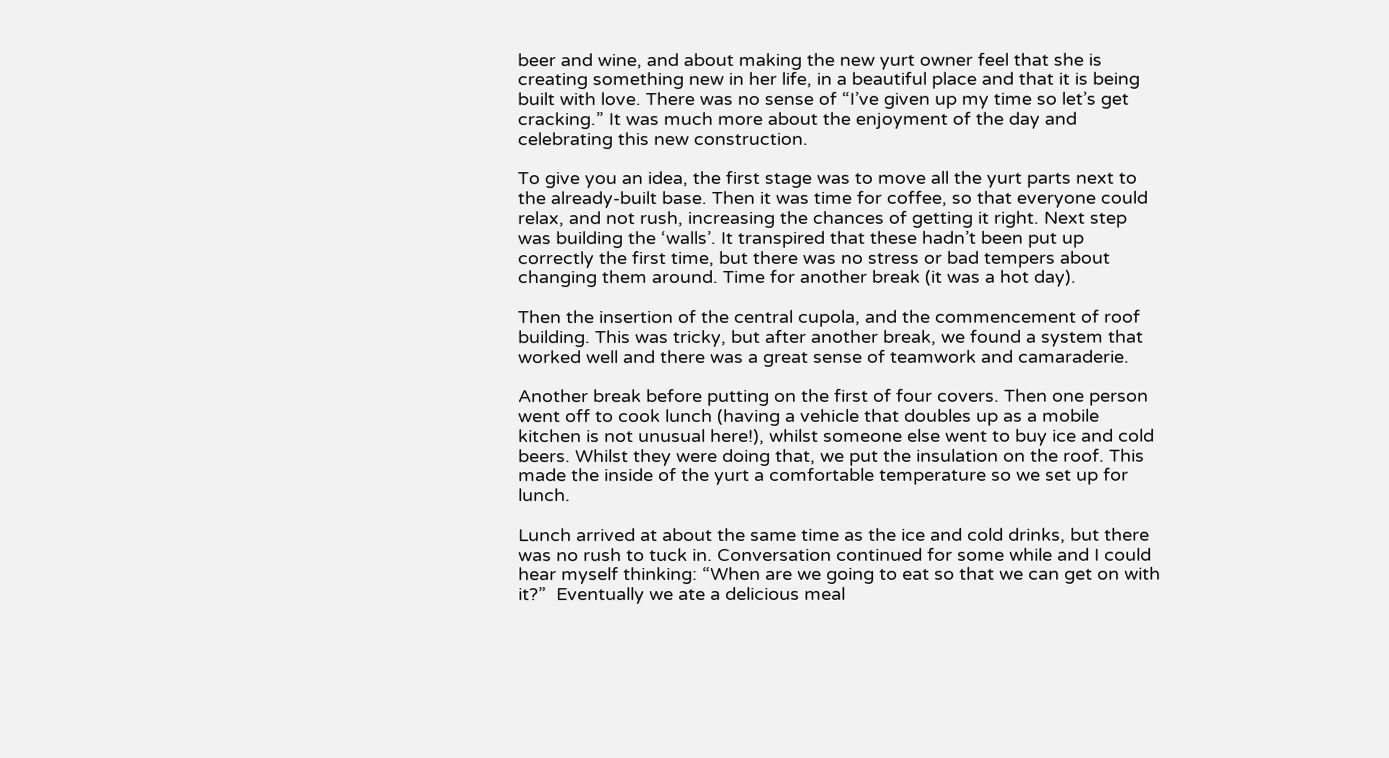beer and wine, and about making the new yurt owner feel that she is creating something new in her life, in a beautiful place and that it is being built with love. There was no sense of “I’ve given up my time so let’s get cracking.” It was much more about the enjoyment of the day and celebrating this new construction.

To give you an idea, the first stage was to move all the yurt parts next to the already-built base. Then it was time for coffee, so that everyone could relax, and not rush, increasing the chances of getting it right. Next step was building the ‘walls’. It transpired that these hadn’t been put up correctly the first time, but there was no stress or bad tempers about changing them around. Time for another break (it was a hot day).

Then the insertion of the central cupola, and the commencement of roof building. This was tricky, but after another break, we found a system that worked well and there was a great sense of teamwork and camaraderie.

Another break before putting on the first of four covers. Then one person went off to cook lunch (having a vehicle that doubles up as a mobile kitchen is not unusual here!), whilst someone else went to buy ice and cold beers. Whilst they were doing that, we put the insulation on the roof. This made the inside of the yurt a comfortable temperature so we set up for lunch.

Lunch arrived at about the same time as the ice and cold drinks, but there was no rush to tuck in. Conversation continued for some while and I could hear myself thinking: “When are we going to eat so that we can get on with it?”  Eventually we ate a delicious meal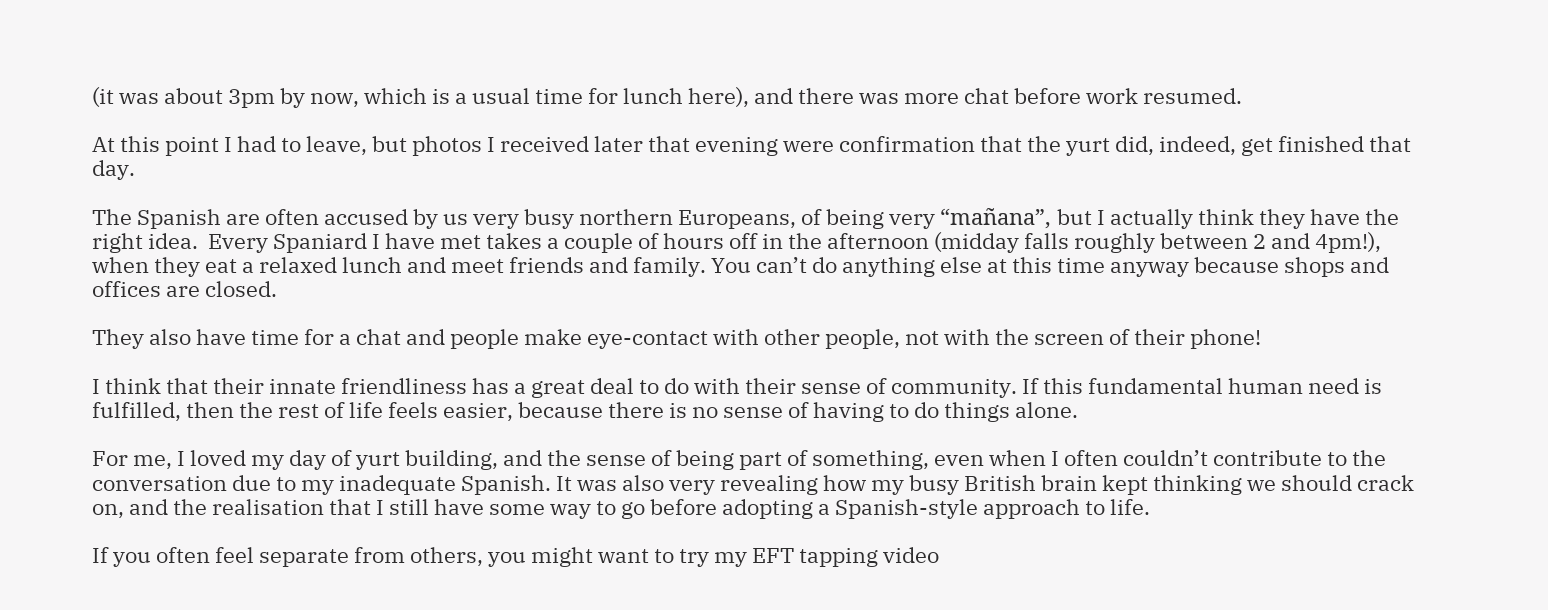(it was about 3pm by now, which is a usual time for lunch here), and there was more chat before work resumed.

At this point I had to leave, but photos I received later that evening were confirmation that the yurt did, indeed, get finished that day.

The Spanish are often accused by us very busy northern Europeans, of being very “mañana”, but I actually think they have the right idea.  Every Spaniard I have met takes a couple of hours off in the afternoon (midday falls roughly between 2 and 4pm!), when they eat a relaxed lunch and meet friends and family. You can’t do anything else at this time anyway because shops and offices are closed.

They also have time for a chat and people make eye-contact with other people, not with the screen of their phone!

I think that their innate friendliness has a great deal to do with their sense of community. If this fundamental human need is fulfilled, then the rest of life feels easier, because there is no sense of having to do things alone.

For me, I loved my day of yurt building, and the sense of being part of something, even when I often couldn’t contribute to the conversation due to my inadequate Spanish. It was also very revealing how my busy British brain kept thinking we should crack on, and the realisation that I still have some way to go before adopting a Spanish-style approach to life.

If you often feel separate from others, you might want to try my EFT tapping video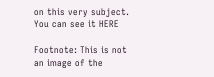on this very subject. You can see it HERE

Footnote: This is not an image of the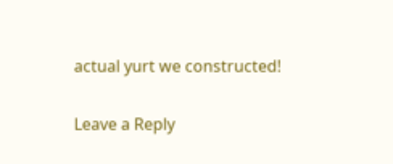actual yurt we constructed!

Leave a Reply